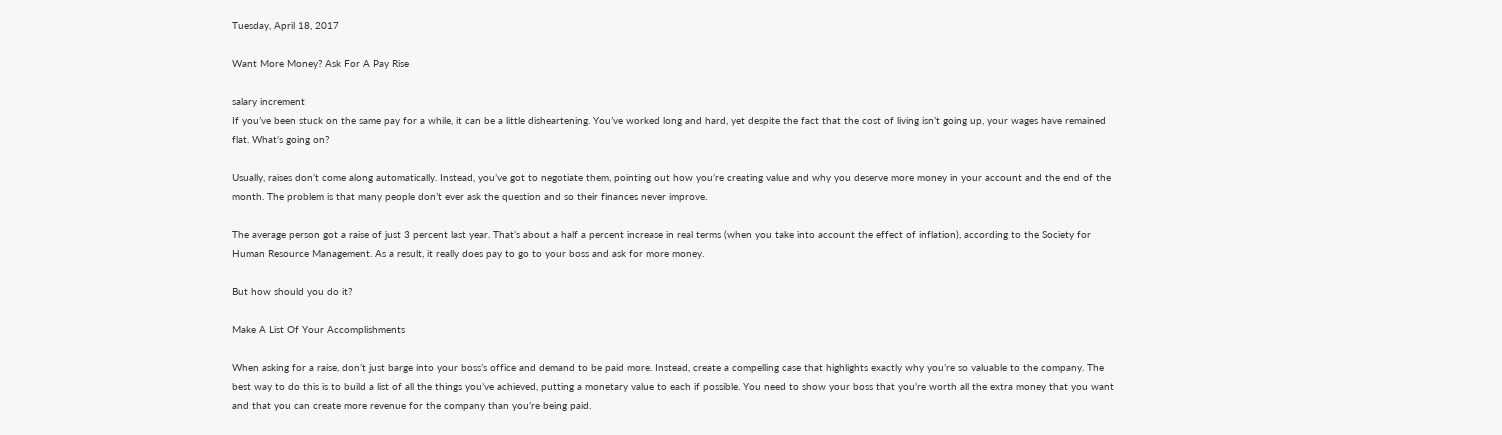Tuesday, April 18, 2017

Want More Money? Ask For A Pay Rise

salary increment
If you’ve been stuck on the same pay for a while, it can be a little disheartening. You’ve worked long and hard, yet despite the fact that the cost of living isn’t going up, your wages have remained flat. What’s going on?

Usually, raises don’t come along automatically. Instead, you’ve got to negotiate them, pointing out how you’re creating value and why you deserve more money in your account and the end of the month. The problem is that many people don’t ever ask the question and so their finances never improve.

The average person got a raise of just 3 percent last year. That’s about a half a percent increase in real terms (when you take into account the effect of inflation), according to the Society for Human Resource Management. As a result, it really does pay to go to your boss and ask for more money.

But how should you do it?

Make A List Of Your Accomplishments

When asking for a raise, don’t just barge into your boss’s office and demand to be paid more. Instead, create a compelling case that highlights exactly why you’re so valuable to the company. The best way to do this is to build a list of all the things you’ve achieved, putting a monetary value to each if possible. You need to show your boss that you’re worth all the extra money that you want and that you can create more revenue for the company than you’re being paid.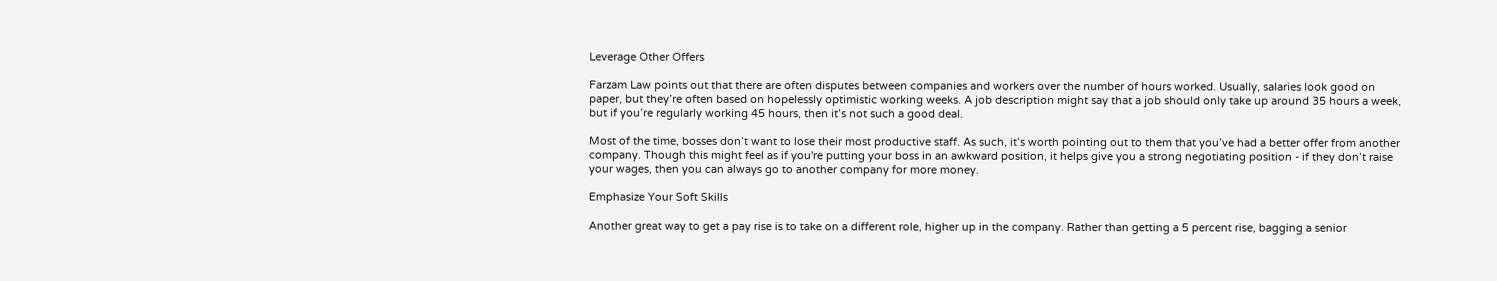Leverage Other Offers

Farzam Law points out that there are often disputes between companies and workers over the number of hours worked. Usually, salaries look good on paper, but they’re often based on hopelessly optimistic working weeks. A job description might say that a job should only take up around 35 hours a week, but if you’re regularly working 45 hours, then it’s not such a good deal.

Most of the time, bosses don’t want to lose their most productive staff. As such, it’s worth pointing out to them that you’ve had a better offer from another company. Though this might feel as if you're putting your boss in an awkward position, it helps give you a strong negotiating position - if they don’t raise your wages, then you can always go to another company for more money.

Emphasize Your Soft Skills

Another great way to get a pay rise is to take on a different role, higher up in the company. Rather than getting a 5 percent rise, bagging a senior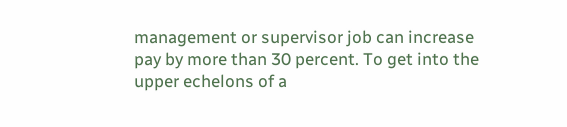management or supervisor job can increase pay by more than 30 percent. To get into the upper echelons of a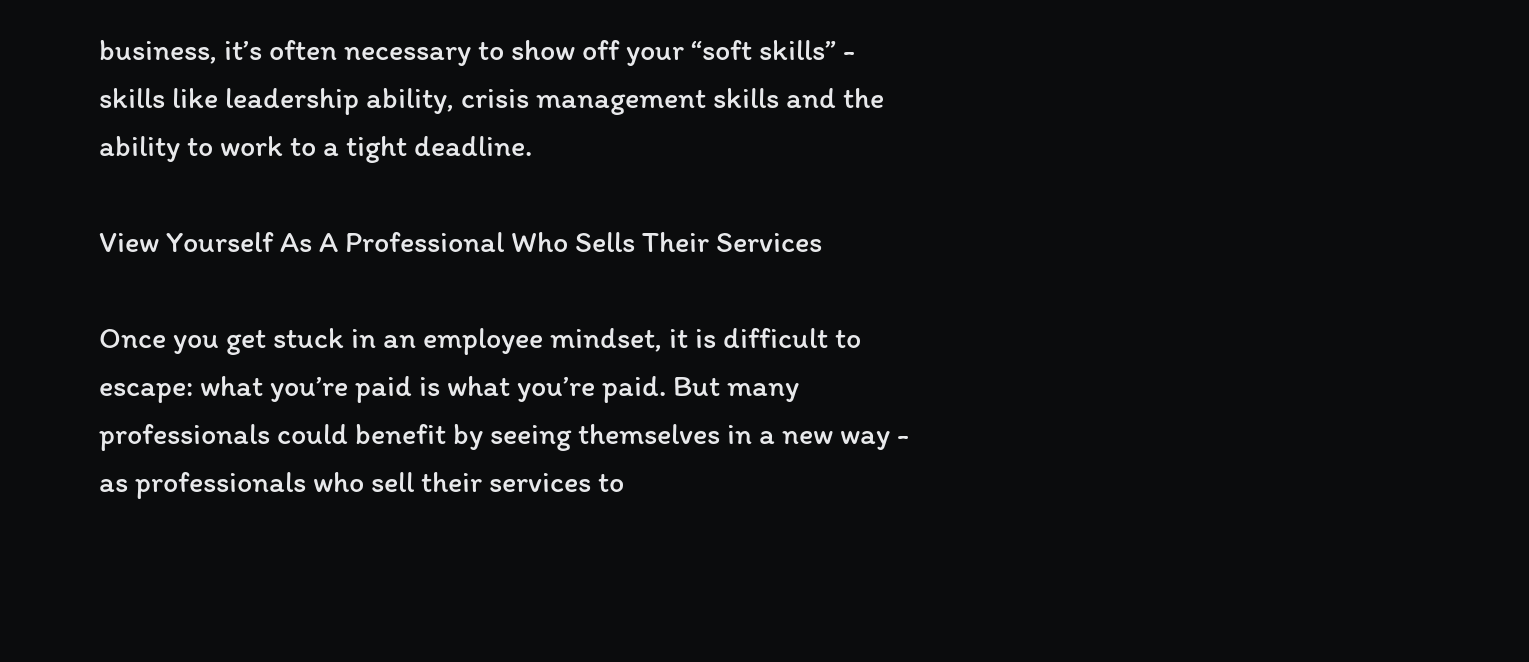business, it’s often necessary to show off your “soft skills” - skills like leadership ability, crisis management skills and the ability to work to a tight deadline.

View Yourself As A Professional Who Sells Their Services

Once you get stuck in an employee mindset, it is difficult to escape: what you’re paid is what you’re paid. But many professionals could benefit by seeing themselves in a new way - as professionals who sell their services to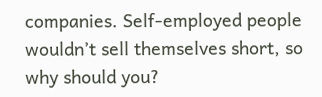companies. Self-employed people wouldn’t sell themselves short, so why should you?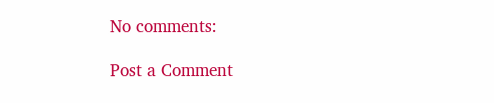No comments:

Post a Comment